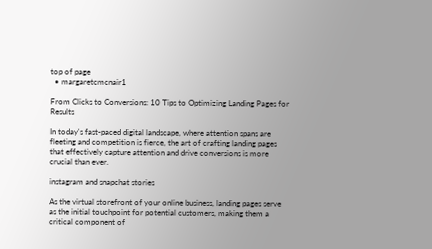top of page
  • margaretcmcnair1

From Clicks to Conversions: 10 Tips to Optimizing Landing Pages for Results

In today's fast-paced digital landscape, where attention spans are fleeting and competition is fierce, the art of crafting landing pages that effectively capture attention and drive conversions is more crucial than ever.

instagram and snapchat stories

As the virtual storefront of your online business, landing pages serve as the initial touchpoint for potential customers, making them a critical component of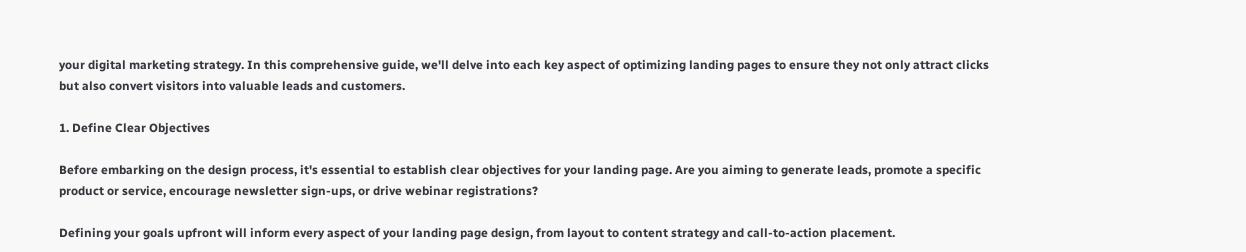your digital marketing strategy. In this comprehensive guide, we'll delve into each key aspect of optimizing landing pages to ensure they not only attract clicks but also convert visitors into valuable leads and customers.

1. Define Clear Objectives

Before embarking on the design process, it's essential to establish clear objectives for your landing page. Are you aiming to generate leads, promote a specific product or service, encourage newsletter sign-ups, or drive webinar registrations?

Defining your goals upfront will inform every aspect of your landing page design, from layout to content strategy and call-to-action placement.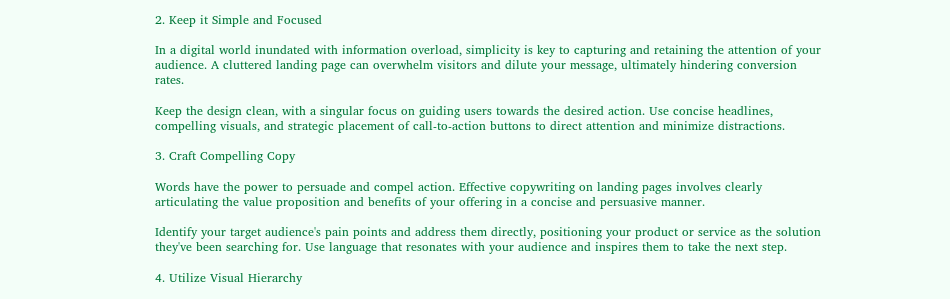2. Keep it Simple and Focused

In a digital world inundated with information overload, simplicity is key to capturing and retaining the attention of your audience. A cluttered landing page can overwhelm visitors and dilute your message, ultimately hindering conversion rates.

Keep the design clean, with a singular focus on guiding users towards the desired action. Use concise headlines, compelling visuals, and strategic placement of call-to-action buttons to direct attention and minimize distractions.

3. Craft Compelling Copy

Words have the power to persuade and compel action. Effective copywriting on landing pages involves clearly articulating the value proposition and benefits of your offering in a concise and persuasive manner.

Identify your target audience's pain points and address them directly, positioning your product or service as the solution they've been searching for. Use language that resonates with your audience and inspires them to take the next step.

4. Utilize Visual Hierarchy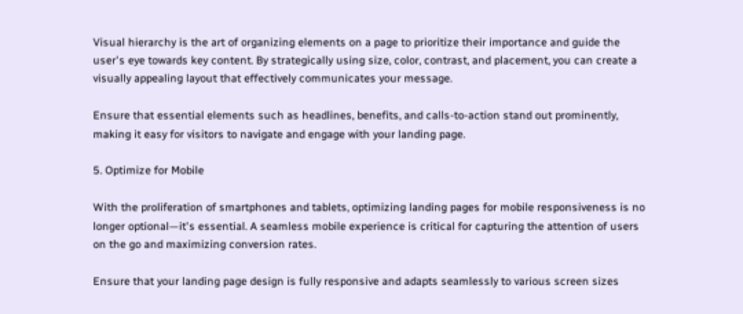Visual hierarchy is the art of organizing elements on a page to prioritize their importance and guide the user's eye towards key content. By strategically using size, color, contrast, and placement, you can create a visually appealing layout that effectively communicates your message.

Ensure that essential elements such as headlines, benefits, and calls-to-action stand out prominently, making it easy for visitors to navigate and engage with your landing page.

5. Optimize for Mobile

With the proliferation of smartphones and tablets, optimizing landing pages for mobile responsiveness is no longer optional—it's essential. A seamless mobile experience is critical for capturing the attention of users on the go and maximizing conversion rates.

Ensure that your landing page design is fully responsive and adapts seamlessly to various screen sizes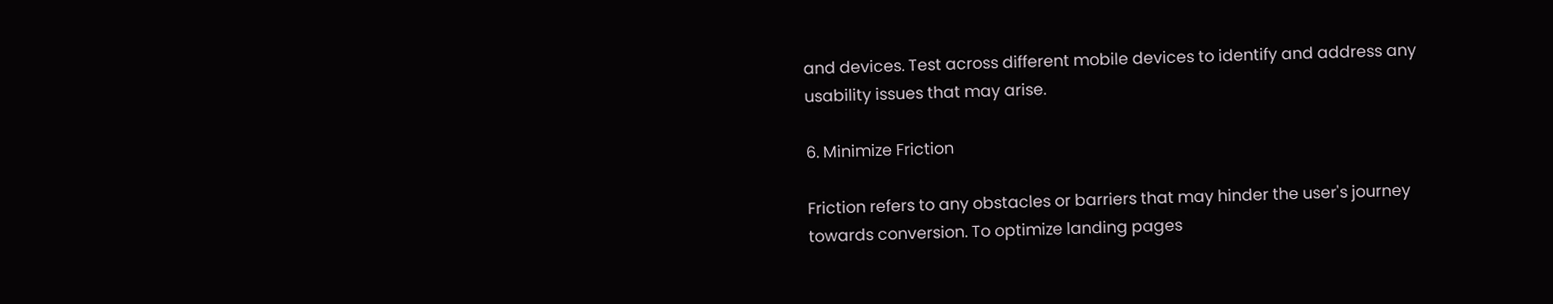and devices. Test across different mobile devices to identify and address any usability issues that may arise.

6. Minimize Friction

Friction refers to any obstacles or barriers that may hinder the user's journey towards conversion. To optimize landing pages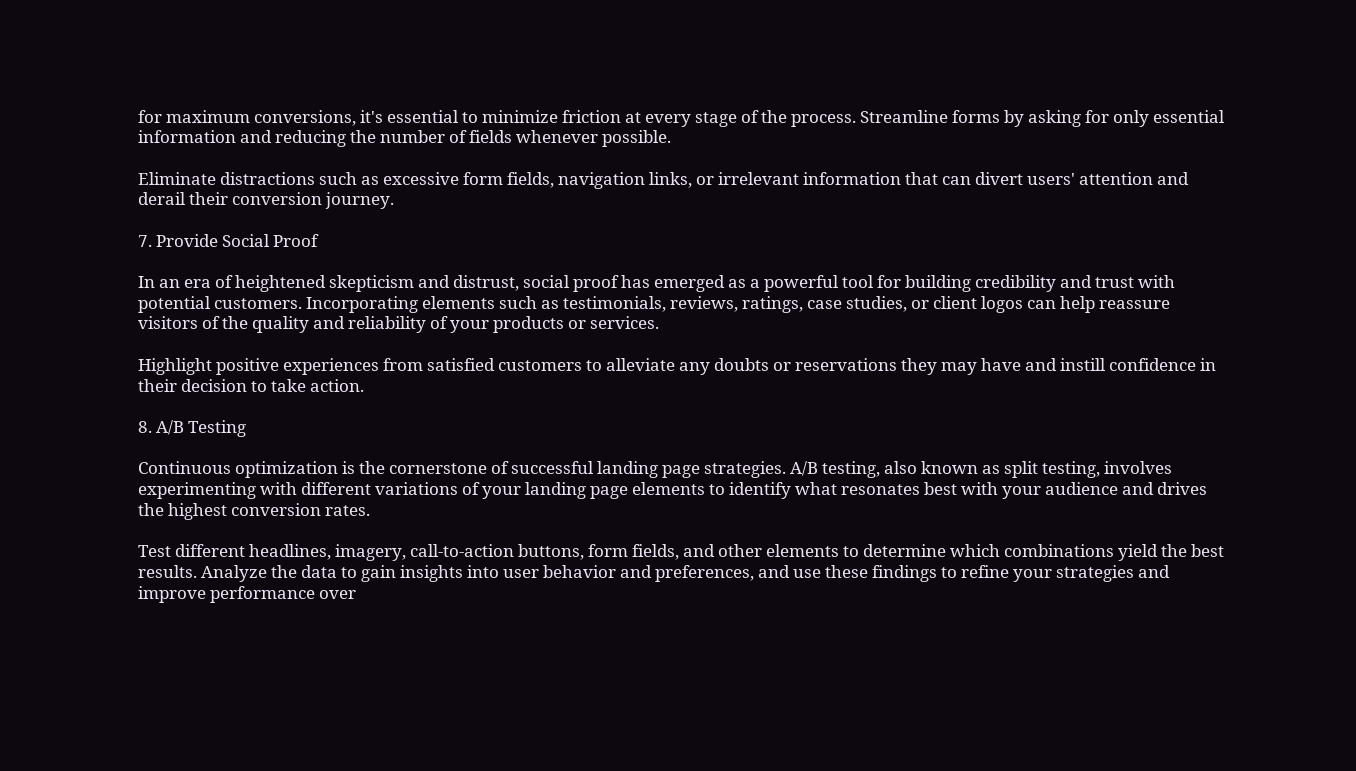for maximum conversions, it's essential to minimize friction at every stage of the process. Streamline forms by asking for only essential information and reducing the number of fields whenever possible.

Eliminate distractions such as excessive form fields, navigation links, or irrelevant information that can divert users' attention and derail their conversion journey.

7. Provide Social Proof

In an era of heightened skepticism and distrust, social proof has emerged as a powerful tool for building credibility and trust with potential customers. Incorporating elements such as testimonials, reviews, ratings, case studies, or client logos can help reassure visitors of the quality and reliability of your products or services.

Highlight positive experiences from satisfied customers to alleviate any doubts or reservations they may have and instill confidence in their decision to take action.

8. A/B Testing

Continuous optimization is the cornerstone of successful landing page strategies. A/B testing, also known as split testing, involves experimenting with different variations of your landing page elements to identify what resonates best with your audience and drives the highest conversion rates.

Test different headlines, imagery, call-to-action buttons, form fields, and other elements to determine which combinations yield the best results. Analyze the data to gain insights into user behavior and preferences, and use these findings to refine your strategies and improve performance over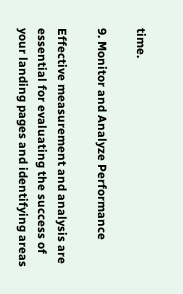time.

9. Monitor and Analyze Performance

Effective measurement and analysis are essential for evaluating the success of your landing pages and identifying areas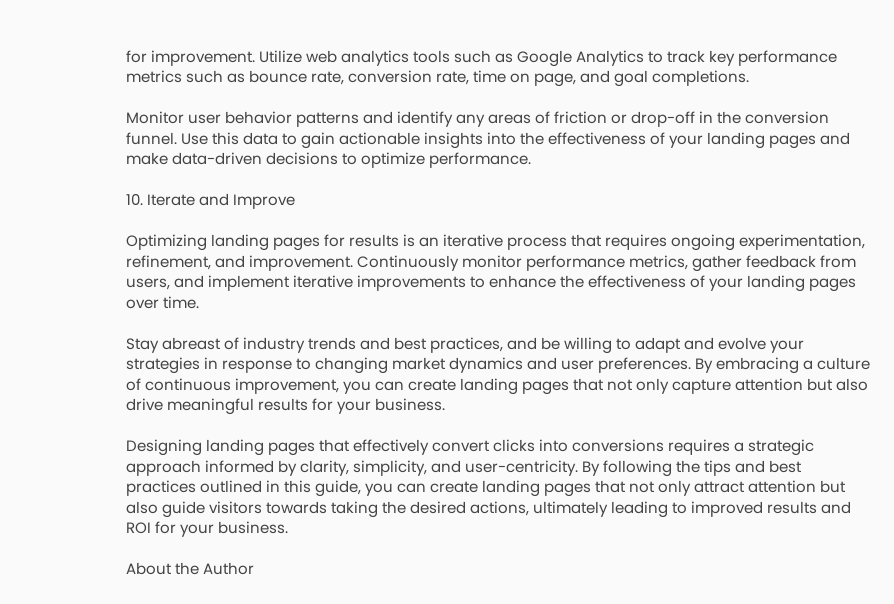for improvement. Utilize web analytics tools such as Google Analytics to track key performance metrics such as bounce rate, conversion rate, time on page, and goal completions.

Monitor user behavior patterns and identify any areas of friction or drop-off in the conversion funnel. Use this data to gain actionable insights into the effectiveness of your landing pages and make data-driven decisions to optimize performance.

10. Iterate and Improve

Optimizing landing pages for results is an iterative process that requires ongoing experimentation, refinement, and improvement. Continuously monitor performance metrics, gather feedback from users, and implement iterative improvements to enhance the effectiveness of your landing pages over time.

Stay abreast of industry trends and best practices, and be willing to adapt and evolve your strategies in response to changing market dynamics and user preferences. By embracing a culture of continuous improvement, you can create landing pages that not only capture attention but also drive meaningful results for your business.

Designing landing pages that effectively convert clicks into conversions requires a strategic approach informed by clarity, simplicity, and user-centricity. By following the tips and best practices outlined in this guide, you can create landing pages that not only attract attention but also guide visitors towards taking the desired actions, ultimately leading to improved results and ROI for your business.

About the Author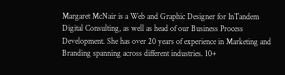Margaret McNair is a Web and Graphic Designer for InTandem Digital Consulting, as well as head of our Business Process Development. She has over 20 years of experience in Marketing and Branding spanning across different industries. 10+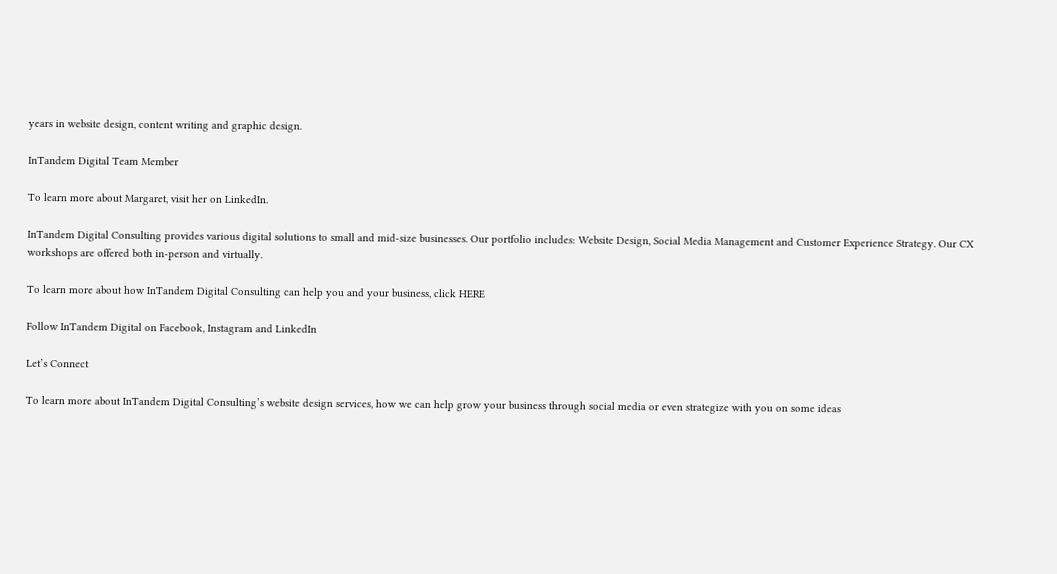years in website design, content writing and graphic design.

InTandem Digital Team Member

To learn more about Margaret, visit her on LinkedIn.

InTandem Digital Consulting provides various digital solutions to small and mid-size businesses. Our portfolio includes: Website Design, Social Media Management and Customer Experience Strategy. Our CX workshops are offered both in-person and virtually.

To learn more about how InTandem Digital Consulting can help you and your business, click HERE

Follow InTandem Digital on Facebook, Instagram and LinkedIn

Let’s Connect

To learn more about InTandem Digital Consulting’s website design services, how we can help grow your business through social media or even strategize with you on some ideas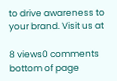to drive awareness to your brand. Visit us at

8 views0 comments
bottom of page